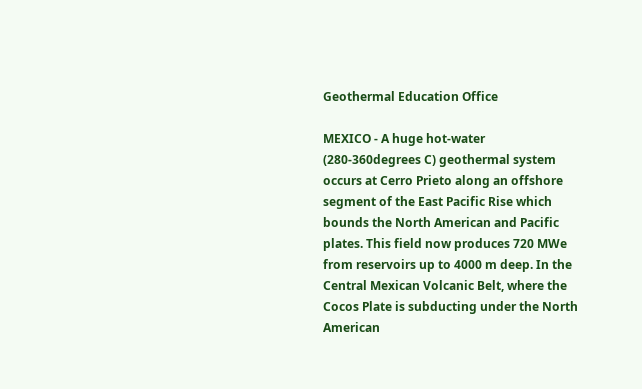Geothermal Education Office

MEXICO - A huge hot-water (280-360degrees C) geothermal system occurs at Cerro Prieto along an offshore segment of the East Pacific Rise which bounds the North American and Pacific plates. This field now produces 720 MWe from reservoirs up to 4000 m deep. In the Central Mexican Volcanic Belt, where the Cocos Plate is subducting under the North American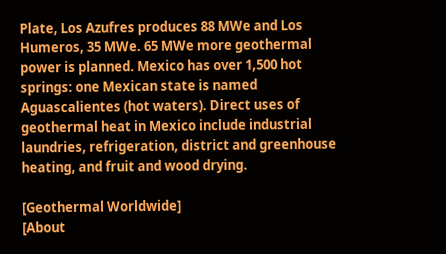Plate, Los Azufres produces 88 MWe and Los Humeros, 35 MWe. 65 MWe more geothermal power is planned. Mexico has over 1,500 hot springs: one Mexican state is named Aguascalientes (hot waters). Direct uses of geothermal heat in Mexico include industrial laundries, refrigeration, district and greenhouse heating, and fruit and wood drying.

[Geothermal Worldwide]
[About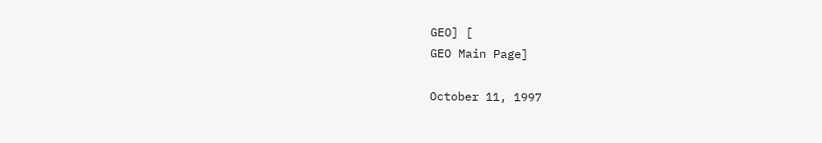GEO] [
GEO Main Page]

October 11, 1997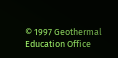© 1997 Geothermal Education Office